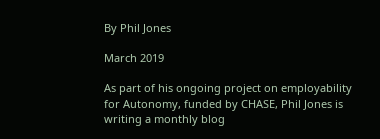By Phil Jones

March 2019

As part of his ongoing project on employability for Autonomy, funded by CHASE, Phil Jones is writing a monthly blog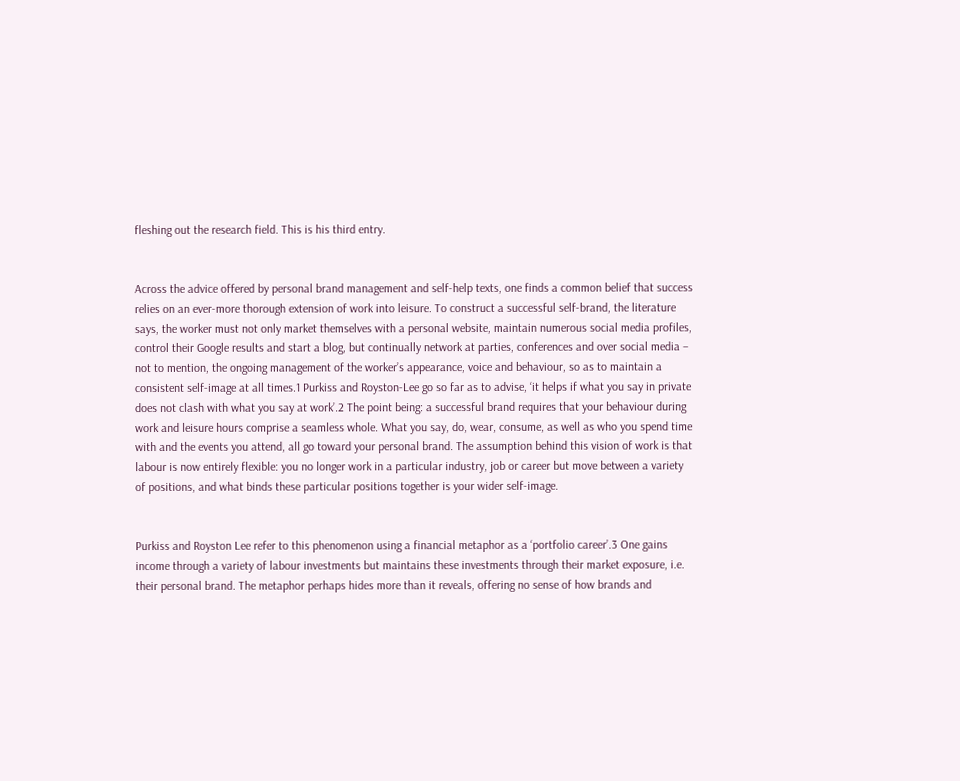fleshing out the research field. This is his third entry.


Across the advice offered by personal brand management and self-help texts, one finds a common belief that success relies on an ever-more thorough extension of work into leisure. To construct a successful self-brand, the literature says, the worker must not only market themselves with a personal website, maintain numerous social media profiles, control their Google results and start a blog, but continually network at parties, conferences and over social media – not to mention, the ongoing management of the worker’s appearance, voice and behaviour, so as to maintain a consistent self-image at all times.1 Purkiss and Royston-Lee go so far as to advise, ‘it helps if what you say in private does not clash with what you say at work’.2 The point being: a successful brand requires that your behaviour during work and leisure hours comprise a seamless whole. What you say, do, wear, consume, as well as who you spend time with and the events you attend, all go toward your personal brand. The assumption behind this vision of work is that labour is now entirely flexible: you no longer work in a particular industry, job or career but move between a variety of positions, and what binds these particular positions together is your wider self-image.


Purkiss and Royston Lee refer to this phenomenon using a financial metaphor as a ‘portfolio career’.3 One gains income through a variety of labour investments but maintains these investments through their market exposure, i.e. their personal brand. The metaphor perhaps hides more than it reveals, offering no sense of how brands and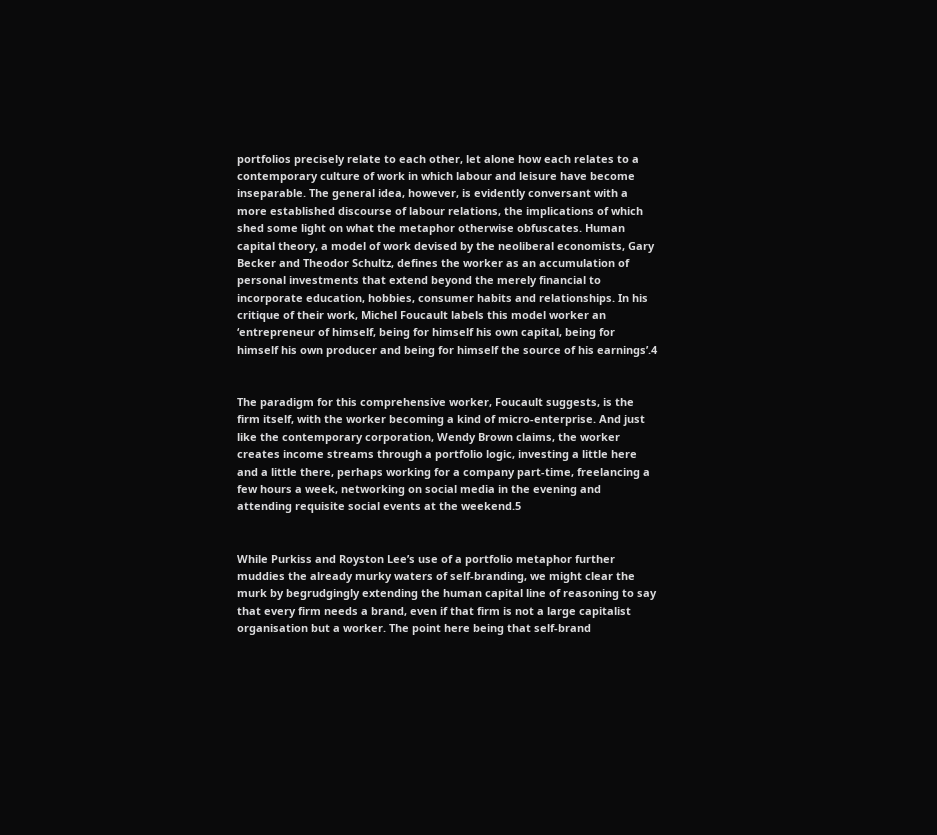portfolios precisely relate to each other, let alone how each relates to a contemporary culture of work in which labour and leisure have become inseparable. The general idea, however, is evidently conversant with a more established discourse of labour relations, the implications of which shed some light on what the metaphor otherwise obfuscates. Human capital theory, a model of work devised by the neoliberal economists, Gary Becker and Theodor Schultz, defines the worker as an accumulation of personal investments that extend beyond the merely financial to incorporate education, hobbies, consumer habits and relationships. In his critique of their work, Michel Foucault labels this model worker an ‘entrepreneur of himself, being for himself his own capital, being for himself his own producer and being for himself the source of his earnings’.4


The paradigm for this comprehensive worker, Foucault suggests, is the firm itself, with the worker becoming a kind of micro-enterprise. And just like the contemporary corporation, Wendy Brown claims, the worker creates income streams through a portfolio logic, investing a little here and a little there, perhaps working for a company part-time, freelancing a few hours a week, networking on social media in the evening and attending requisite social events at the weekend.5


While Purkiss and Royston Lee’s use of a portfolio metaphor further muddies the already murky waters of self-branding, we might clear the murk by begrudgingly extending the human capital line of reasoning to say that every firm needs a brand, even if that firm is not a large capitalist organisation but a worker. The point here being that self-brand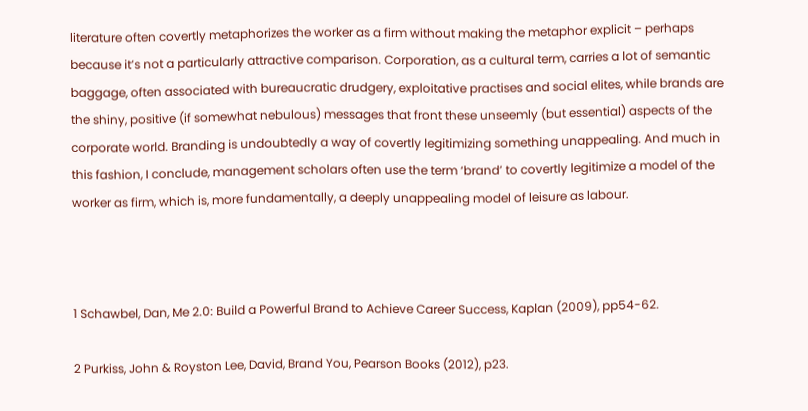literature often covertly metaphorizes the worker as a firm without making the metaphor explicit – perhaps because it’s not a particularly attractive comparison. Corporation, as a cultural term, carries a lot of semantic baggage, often associated with bureaucratic drudgery, exploitative practises and social elites, while brands are the shiny, positive (if somewhat nebulous) messages that front these unseemly (but essential) aspects of the corporate world. Branding is undoubtedly a way of covertly legitimizing something unappealing. And much in this fashion, I conclude, management scholars often use the term ‘brand’ to covertly legitimize a model of the worker as firm, which is, more fundamentally, a deeply unappealing model of leisure as labour.



1 Schawbel, Dan, Me 2.0: Build a Powerful Brand to Achieve Career Success, Kaplan (2009), pp54-62.

2 Purkiss, John & Royston Lee, David, Brand You, Pearson Books (2012), p23.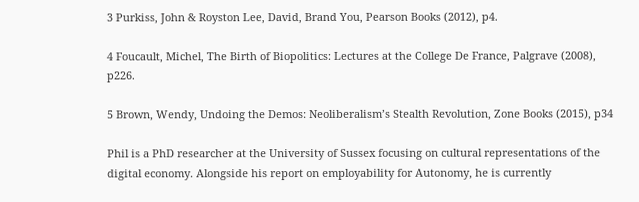3 Purkiss, John & Royston Lee, David, Brand You, Pearson Books (2012), p4.

4 Foucault, Michel, The Birth of Biopolitics: Lectures at the College De France, Palgrave (2008), p226.

5 Brown, Wendy, Undoing the Demos: Neoliberalism’s Stealth Revolution, Zone Books (2015), p34

Phil is a PhD researcher at the University of Sussex focusing on cultural representations of the digital economy. Alongside his report on employability for Autonomy, he is currently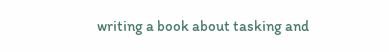writing a book about tasking and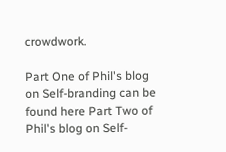crowdwork.

Part One of Phil's blog on Self-branding can be found here Part Two of Phil's blog on Self-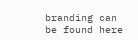branding can be found here